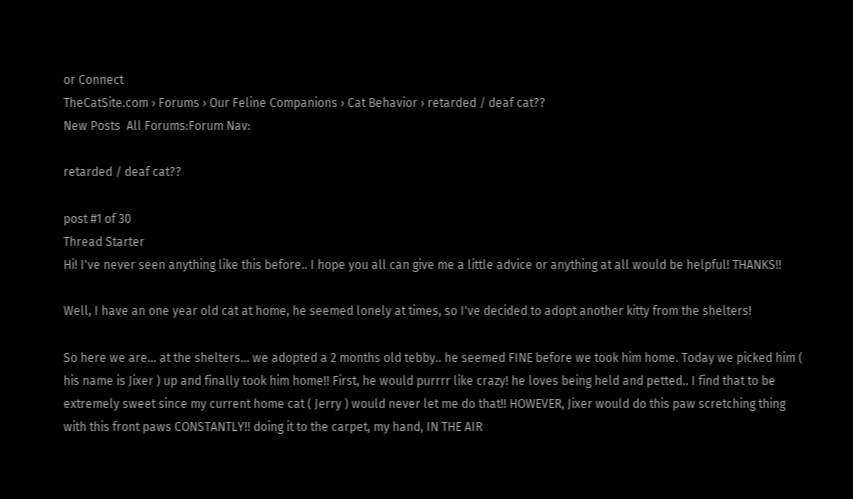or Connect
TheCatSite.com › Forums › Our Feline Companions › Cat Behavior › retarded / deaf cat??
New Posts  All Forums:Forum Nav:

retarded / deaf cat??

post #1 of 30
Thread Starter
Hi! I've never seen anything like this before.. I hope you all can give me a little advice or anything at all would be helpful! THANKS!!

Well, I have an one year old cat at home, he seemed lonely at times, so I've decided to adopt another kitty from the shelters!

So here we are... at the shelters... we adopted a 2 months old tebby.. he seemed FINE before we took him home. Today we picked him ( his name is Jixer ) up and finally took him home!! First, he would purrrr like crazy! he loves being held and petted.. I find that to be extremely sweet since my current home cat ( Jerry ) would never let me do that!! HOWEVER, Jixer would do this paw scretching thing with this front paws CONSTANTLY!! doing it to the carpet, my hand, IN THE AIR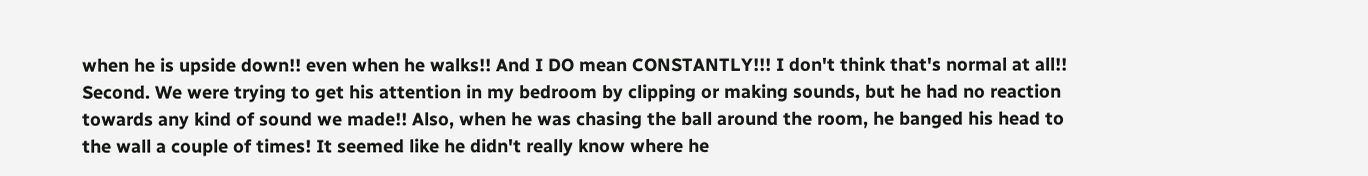when he is upside down!! even when he walks!! And I DO mean CONSTANTLY!!! I don't think that's normal at all!! Second. We were trying to get his attention in my bedroom by clipping or making sounds, but he had no reaction towards any kind of sound we made!! Also, when he was chasing the ball around the room, he banged his head to the wall a couple of times! It seemed like he didn't really know where he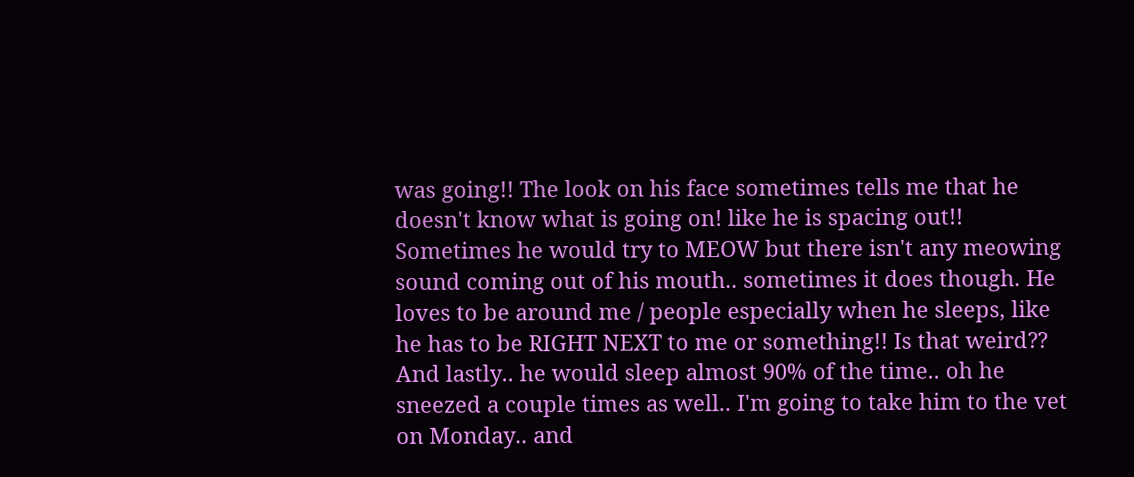was going!! The look on his face sometimes tells me that he doesn't know what is going on! like he is spacing out!! Sometimes he would try to MEOW but there isn't any meowing sound coming out of his mouth.. sometimes it does though. He loves to be around me / people especially when he sleeps, like he has to be RIGHT NEXT to me or something!! Is that weird?? And lastly.. he would sleep almost 90% of the time.. oh he sneezed a couple times as well.. I'm going to take him to the vet on Monday.. and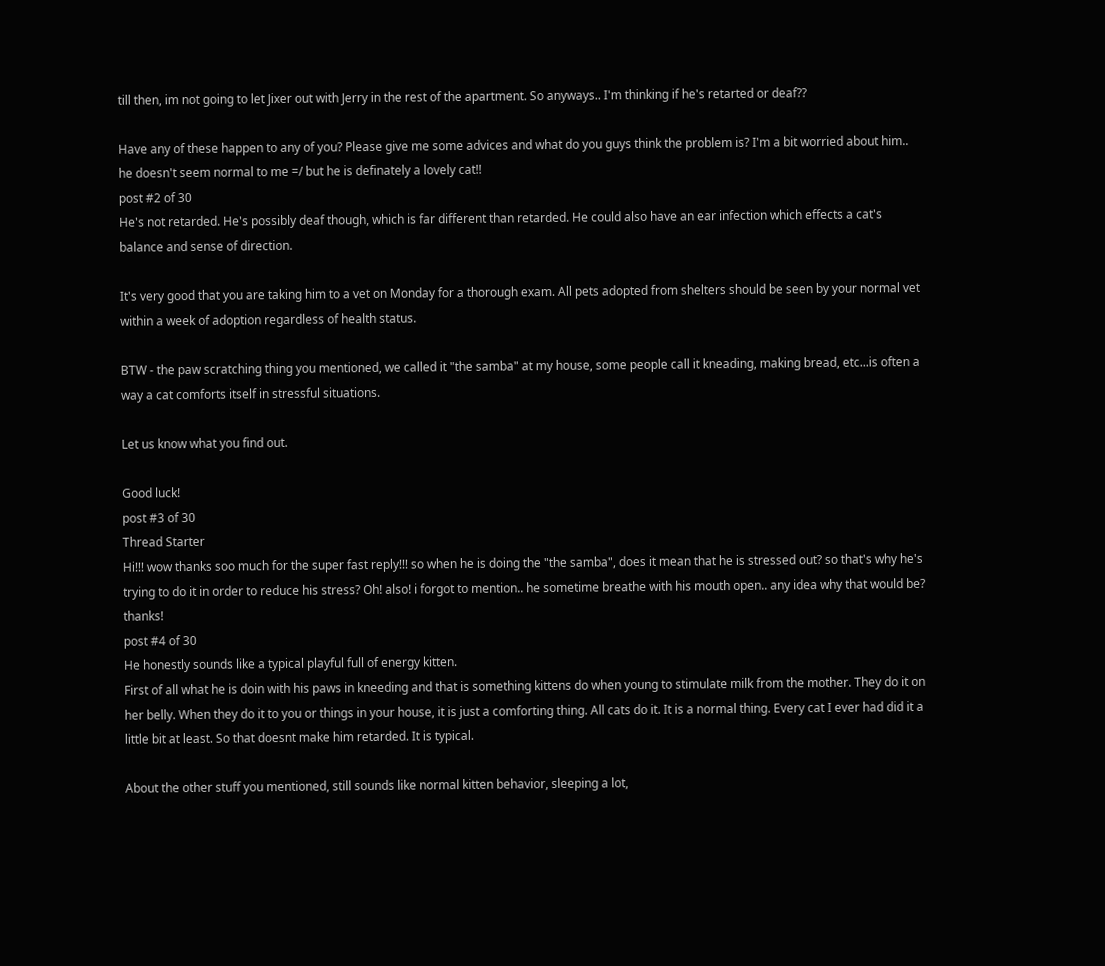till then, im not going to let Jixer out with Jerry in the rest of the apartment. So anyways.. I'm thinking if he's retarted or deaf??

Have any of these happen to any of you? Please give me some advices and what do you guys think the problem is? I'm a bit worried about him.. he doesn't seem normal to me =/ but he is definately a lovely cat!!
post #2 of 30
He's not retarded. He's possibly deaf though, which is far different than retarded. He could also have an ear infection which effects a cat's balance and sense of direction.

It's very good that you are taking him to a vet on Monday for a thorough exam. All pets adopted from shelters should be seen by your normal vet within a week of adoption regardless of health status.

BTW - the paw scratching thing you mentioned, we called it "the samba" at my house, some people call it kneading, making bread, etc...is often a way a cat comforts itself in stressful situations.

Let us know what you find out.

Good luck!
post #3 of 30
Thread Starter
Hi!!! wow thanks soo much for the super fast reply!!! so when he is doing the "the samba", does it mean that he is stressed out? so that's why he's trying to do it in order to reduce his stress? Oh! also! i forgot to mention.. he sometime breathe with his mouth open.. any idea why that would be? thanks!
post #4 of 30
He honestly sounds like a typical playful full of energy kitten.
First of all what he is doin with his paws in kneeding and that is something kittens do when young to stimulate milk from the mother. They do it on her belly. When they do it to you or things in your house, it is just a comforting thing. All cats do it. It is a normal thing. Every cat I ever had did it a little bit at least. So that doesnt make him retarded. It is typical.

About the other stuff you mentioned, still sounds like normal kitten behavior, sleeping a lot,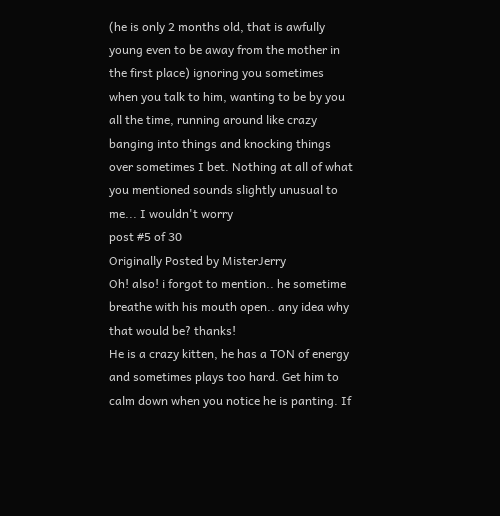(he is only 2 months old, that is awfully young even to be away from the mother in the first place) ignoring you sometimes when you talk to him, wanting to be by you all the time, running around like crazy banging into things and knocking things over sometimes I bet. Nothing at all of what you mentioned sounds slightly unusual to me... I wouldn't worry
post #5 of 30
Originally Posted by MisterJerry
Oh! also! i forgot to mention.. he sometime breathe with his mouth open.. any idea why that would be? thanks!
He is a crazy kitten, he has a TON of energy and sometimes plays too hard. Get him to calm down when you notice he is panting. If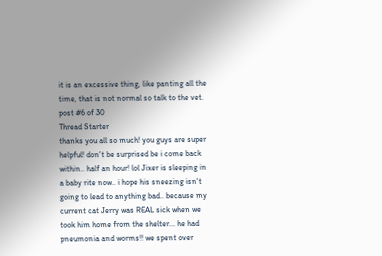it is an excessive thing, like panting all the time, that is not normal so talk to the vet.
post #6 of 30
Thread Starter
thanks you all so much! you guys are super helpful! don't be surprised be i come back within.. half an hour! lol Jixer is sleeping in a baby rite now.. i hope his sneezing isn't going to lead to anything bad.. because my current cat Jerry was REAL sick when we took him home from the shelter... he had pneumonia and worms!! we spent over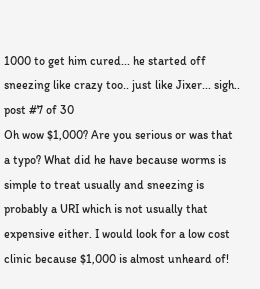1000 to get him cured... he started off sneezing like crazy too.. just like Jixer... sigh..
post #7 of 30
Oh wow $1,000? Are you serious or was that a typo? What did he have because worms is simple to treat usually and sneezing is probably a URI which is not usually that expensive either. I would look for a low cost clinic because $1,000 is almost unheard of!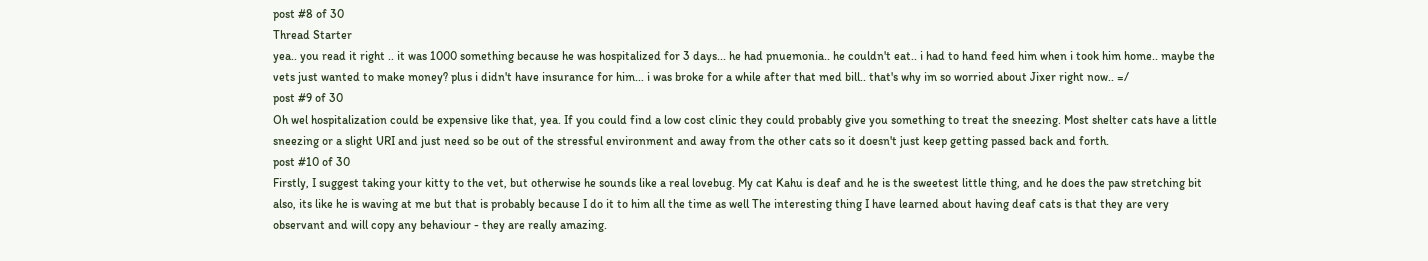post #8 of 30
Thread Starter
yea.. you read it right .. it was 1000 something because he was hospitalized for 3 days... he had pnuemonia.. he couldn't eat.. i had to hand feed him when i took him home.. maybe the vets just wanted to make money? plus i didn't have insurance for him... i was broke for a while after that med bill.. that's why im so worried about Jixer right now.. =/
post #9 of 30
Oh wel hospitalization could be expensive like that, yea. If you could find a low cost clinic they could probably give you something to treat the sneezing. Most shelter cats have a little sneezing or a slight URI and just need so be out of the stressful environment and away from the other cats so it doesn't just keep getting passed back and forth.
post #10 of 30
Firstly, I suggest taking your kitty to the vet, but otherwise he sounds like a real lovebug. My cat Kahu is deaf and he is the sweetest little thing, and he does the paw stretching bit also, its like he is waving at me but that is probably because I do it to him all the time as well The interesting thing I have learned about having deaf cats is that they are very observant and will copy any behaviour - they are really amazing.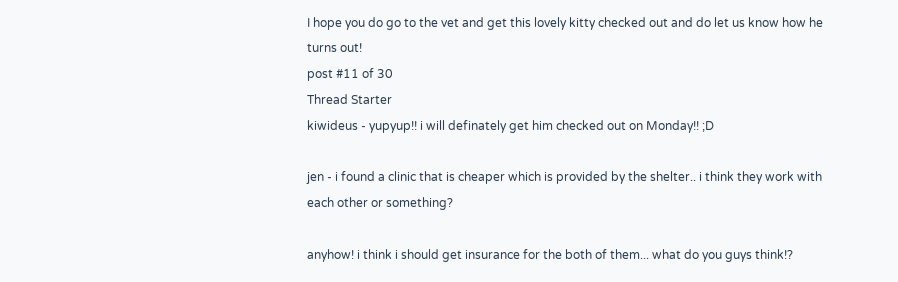I hope you do go to the vet and get this lovely kitty checked out and do let us know how he turns out!
post #11 of 30
Thread Starter
kiwideus - yupyup!! i will definately get him checked out on Monday!! ;D

jen - i found a clinic that is cheaper which is provided by the shelter.. i think they work with each other or something?

anyhow! i think i should get insurance for the both of them... what do you guys think!?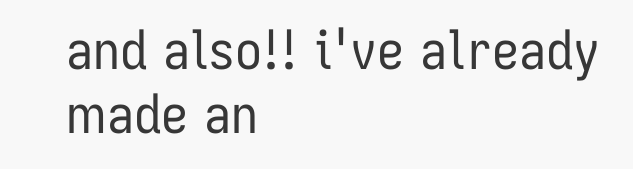and also!! i've already made an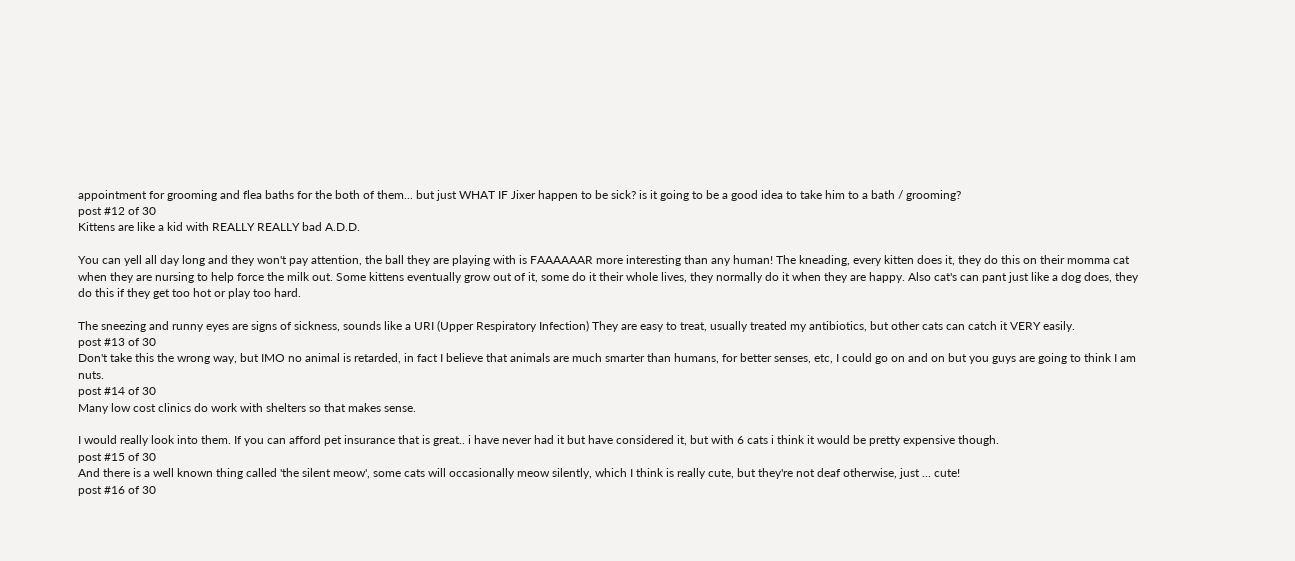appointment for grooming and flea baths for the both of them... but just WHAT IF Jixer happen to be sick? is it going to be a good idea to take him to a bath / grooming?
post #12 of 30
Kittens are like a kid with REALLY REALLY bad A.D.D.

You can yell all day long and they won't pay attention, the ball they are playing with is FAAAAAAR more interesting than any human! The kneading, every kitten does it, they do this on their momma cat when they are nursing to help force the milk out. Some kittens eventually grow out of it, some do it their whole lives, they normally do it when they are happy. Also cat's can pant just like a dog does, they do this if they get too hot or play too hard.

The sneezing and runny eyes are signs of sickness, sounds like a URI (Upper Respiratory Infection) They are easy to treat, usually treated my antibiotics, but other cats can catch it VERY easily.
post #13 of 30
Don't take this the wrong way, but IMO no animal is retarded, in fact I believe that animals are much smarter than humans, for better senses, etc, I could go on and on but you guys are going to think I am nuts.
post #14 of 30
Many low cost clinics do work with shelters so that makes sense.

I would really look into them. If you can afford pet insurance that is great.. i have never had it but have considered it, but with 6 cats i think it would be pretty expensive though.
post #15 of 30
And there is a well known thing called 'the silent meow', some cats will occasionally meow silently, which I think is really cute, but they're not deaf otherwise, just ... cute!
post #16 of 30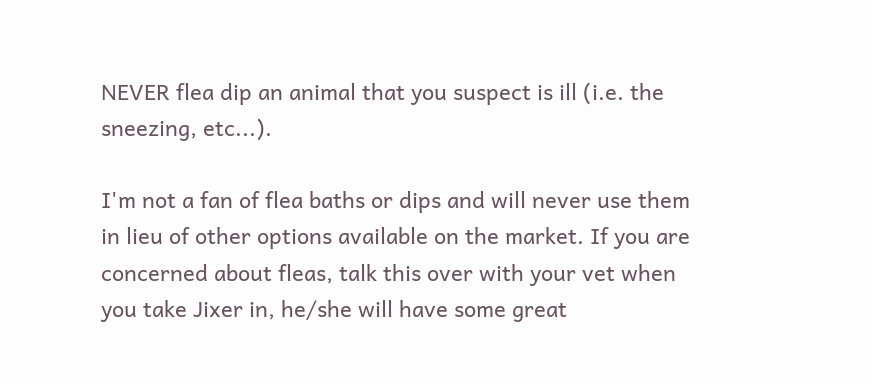NEVER flea dip an animal that you suspect is ill (i.e. the sneezing, etc...).

I'm not a fan of flea baths or dips and will never use them in lieu of other options available on the market. If you are concerned about fleas, talk this over with your vet when you take Jixer in, he/she will have some great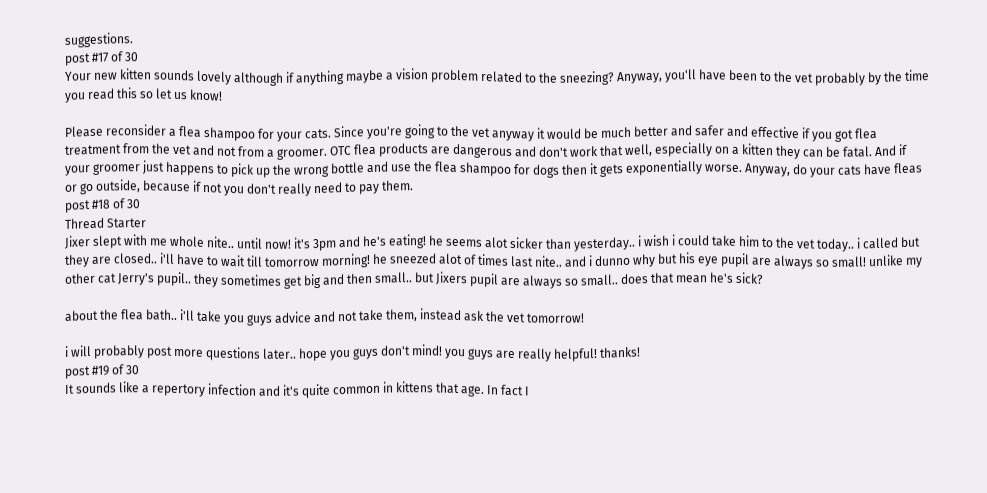suggestions.
post #17 of 30
Your new kitten sounds lovely although if anything maybe a vision problem related to the sneezing? Anyway, you'll have been to the vet probably by the time you read this so let us know!

Please reconsider a flea shampoo for your cats. Since you're going to the vet anyway it would be much better and safer and effective if you got flea treatment from the vet and not from a groomer. OTC flea products are dangerous and don't work that well, especially on a kitten they can be fatal. And if your groomer just happens to pick up the wrong bottle and use the flea shampoo for dogs then it gets exponentially worse. Anyway, do your cats have fleas or go outside, because if not you don't really need to pay them.
post #18 of 30
Thread Starter
Jixer slept with me whole nite.. until now! it's 3pm and he's eating! he seems alot sicker than yesterday.. i wish i could take him to the vet today.. i called but they are closed.. i'll have to wait till tomorrow morning! he sneezed alot of times last nite.. and i dunno why but his eye pupil are always so small! unlike my other cat Jerry's pupil.. they sometimes get big and then small.. but Jixers pupil are always so small.. does that mean he's sick?

about the flea bath.. i'll take you guys advice and not take them, instead ask the vet tomorrow!

i will probably post more questions later.. hope you guys don't mind! you guys are really helpful! thanks!
post #19 of 30
It sounds like a repertory infection and it's quite common in kittens that age. In fact I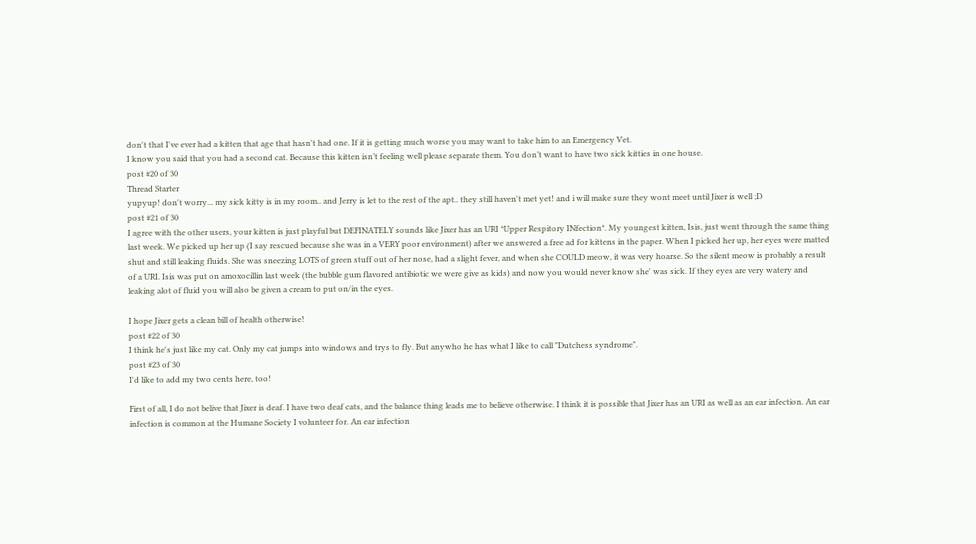don't that I've ever had a kitten that age that hasn't had one. If it is getting much worse you may want to take him to an Emergency Vet.
I know you said that you had a second cat. Because this kitten isn’t feeling well please separate them. You don’t want to have two sick kitties in one house.
post #20 of 30
Thread Starter
yupyup! don't worry... my sick kitty is in my room.. and Jerry is let to the rest of the apt.. they still haven't met yet! and i will make sure they wont meet until Jixer is well ;D
post #21 of 30
I agree with the other users, your kitten is just playful but DEFINATELY sounds like Jixer has an URI *Upper Respitory INfection*. My youngest kitten, Isis, just went through the same thing last week. We picked up her up (I say rescued because she was in a VERY poor environment) after we answered a free ad for kittens in the paper. When I picked her up, her eyes were matted shut and still leaking fluids. She was sneezing LOTS of green stuff out of her nose, had a slight fever, and when she COULD meow, it was very hoarse. So the silent meow is probably a result of a URI. Isis was put on amoxocillin last week (the bubble gum flavored antibiotic we were give as kids) and now you would never know she' was sick. If they eyes are very watery and leaking alot of fluid you will also be given a cream to put on/in the eyes.

I hope Jixer gets a clean bill of health otherwise!
post #22 of 30
I think he's just like my cat. Only my cat jumps into windows and trys to fly. But anywho he has what I like to call "Dutchess syndrome".
post #23 of 30
I'd like to add my two cents here, too!

First of all, I do not belive that Jixer is deaf. I have two deaf cats, and the balance thing leads me to believe otherwise. I think it is possible that Jixer has an URI as well as an ear infection. An ear infection is common at the Humane Society I volunteer for. An ear infection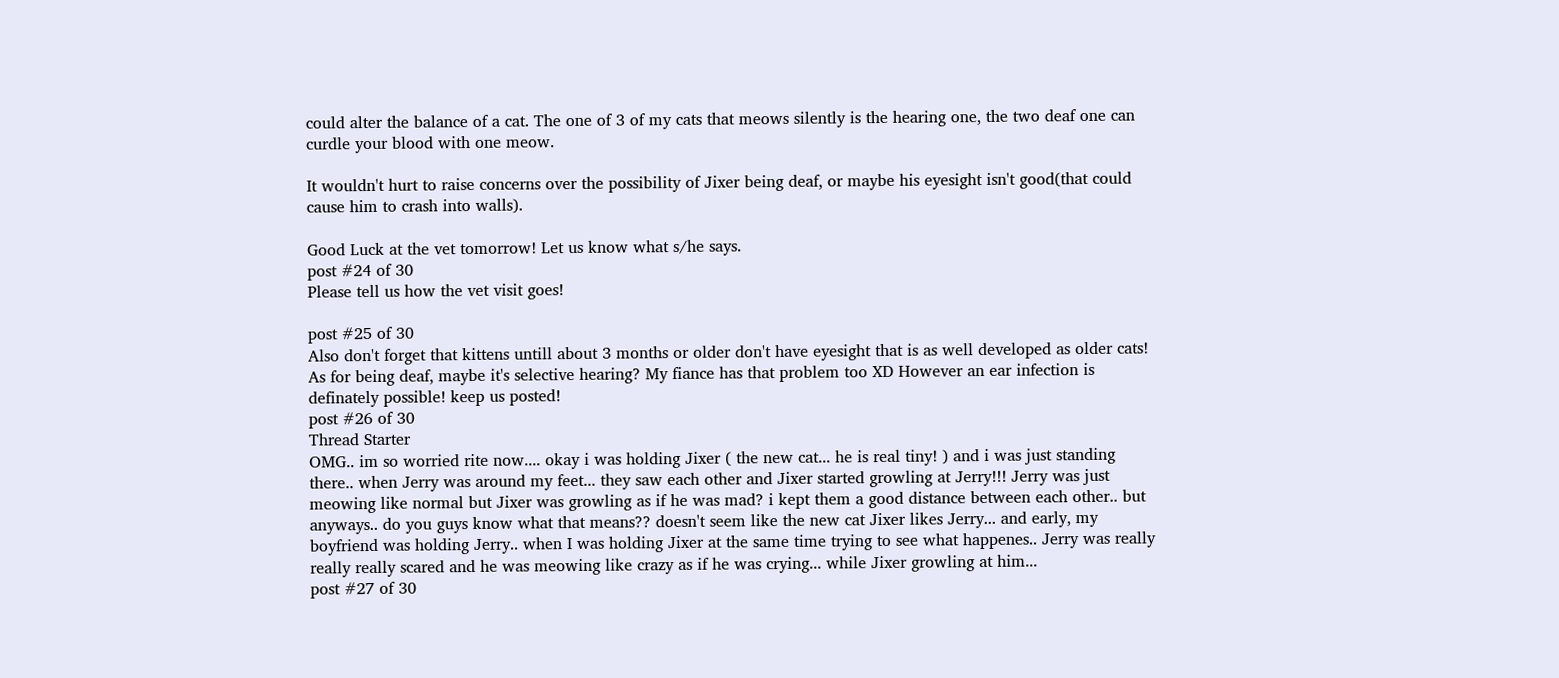could alter the balance of a cat. The one of 3 of my cats that meows silently is the hearing one, the two deaf one can curdle your blood with one meow.

It wouldn't hurt to raise concerns over the possibility of Jixer being deaf, or maybe his eyesight isn't good(that could cause him to crash into walls).

Good Luck at the vet tomorrow! Let us know what s/he says.
post #24 of 30
Please tell us how the vet visit goes!

post #25 of 30
Also don't forget that kittens untill about 3 months or older don't have eyesight that is as well developed as older cats! As for being deaf, maybe it's selective hearing? My fiance has that problem too XD However an ear infection is definately possible! keep us posted!
post #26 of 30
Thread Starter
OMG.. im so worried rite now.... okay i was holding Jixer ( the new cat... he is real tiny! ) and i was just standing there.. when Jerry was around my feet... they saw each other and Jixer started growling at Jerry!!! Jerry was just meowing like normal but Jixer was growling as if he was mad? i kept them a good distance between each other.. but anyways.. do you guys know what that means?? doesn't seem like the new cat Jixer likes Jerry... and early, my boyfriend was holding Jerry.. when I was holding Jixer at the same time trying to see what happenes.. Jerry was really really really scared and he was meowing like crazy as if he was crying... while Jixer growling at him...
post #27 of 30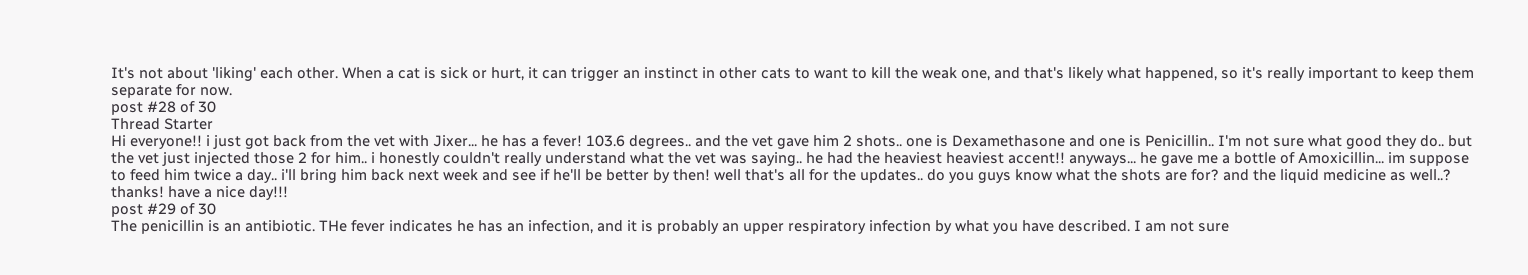It's not about 'liking' each other. When a cat is sick or hurt, it can trigger an instinct in other cats to want to kill the weak one, and that's likely what happened, so it's really important to keep them separate for now.
post #28 of 30
Thread Starter
Hi everyone!! i just got back from the vet with Jixer... he has a fever! 103.6 degrees.. and the vet gave him 2 shots.. one is Dexamethasone and one is Penicillin.. I'm not sure what good they do.. but the vet just injected those 2 for him.. i honestly couldn't really understand what the vet was saying.. he had the heaviest heaviest accent!! anyways... he gave me a bottle of Amoxicillin... im suppose to feed him twice a day.. i'll bring him back next week and see if he'll be better by then! well that's all for the updates.. do you guys know what the shots are for? and the liquid medicine as well..? thanks! have a nice day!!!
post #29 of 30
The penicillin is an antibiotic. THe fever indicates he has an infection, and it is probably an upper respiratory infection by what you have described. I am not sure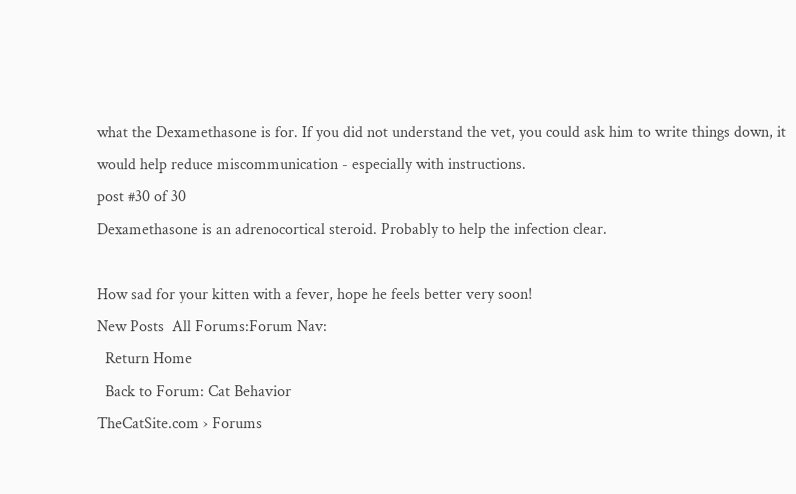what the Dexamethasone is for. If you did not understand the vet, you could ask him to write things down, it would help reduce miscommunication - especially with instructions.
post #30 of 30
Dexamethasone is an adrenocortical steroid. Probably to help the infection clear.

How sad for your kitten with a fever, hope he feels better very soon!
New Posts  All Forums:Forum Nav:
  Return Home
  Back to Forum: Cat Behavior
TheCatSite.com › Forums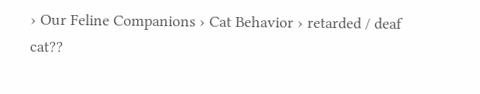› Our Feline Companions › Cat Behavior › retarded / deaf cat??